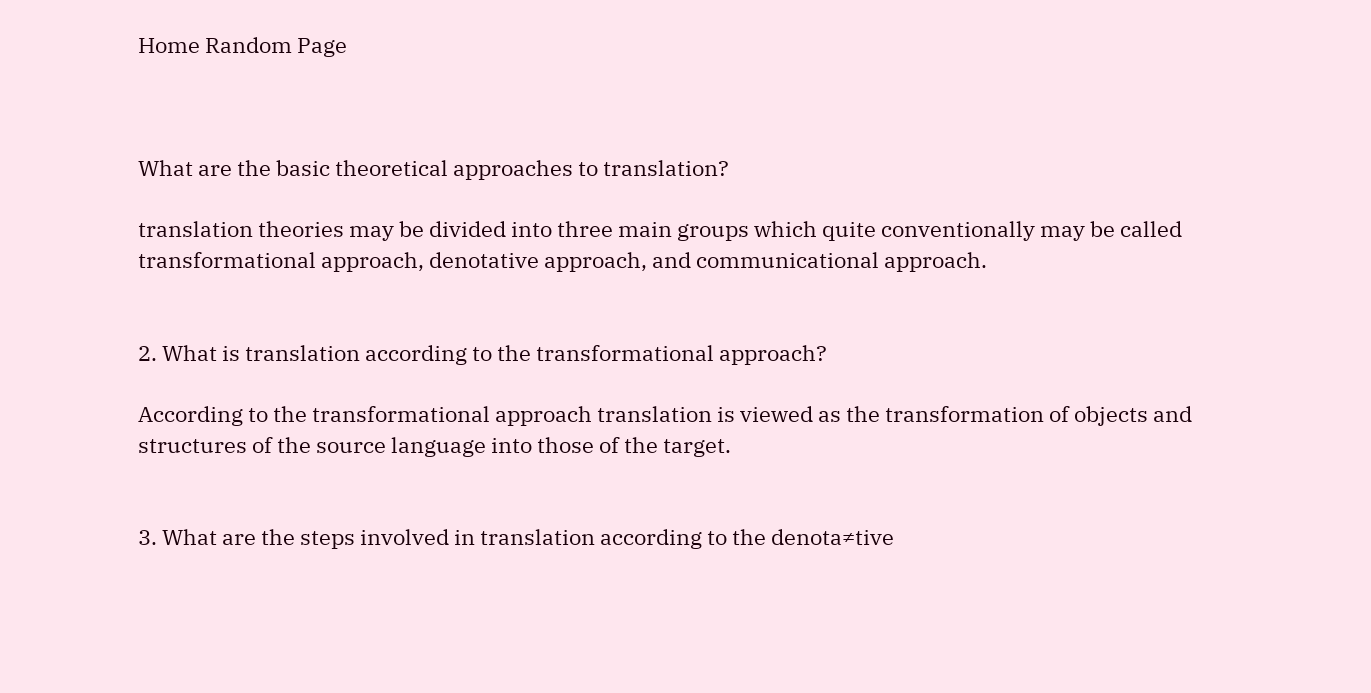Home Random Page



What are the basic theoretical approaches to translation?

translation theories may be divided into three main groups which quite conventionally may be called transformational approach, denotative approach, and communicational approach.


2. What is translation according to the transformational approach?

According to the transformational approach translation is viewed as the transformation of objects and structures of the source language into those of the target.


3. What are the steps involved in translation according to the denota≠tive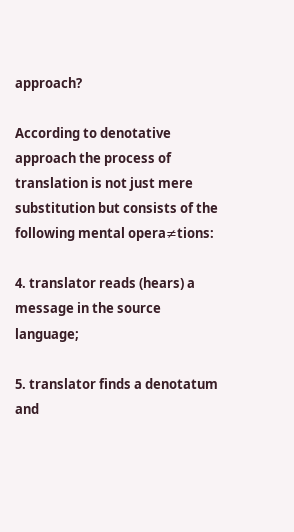approach?

According to denotative approach the process of translation is not just mere substitution but consists of the following mental opera≠tions:

4. translator reads (hears) a message in the source language;

5. translator finds a denotatum and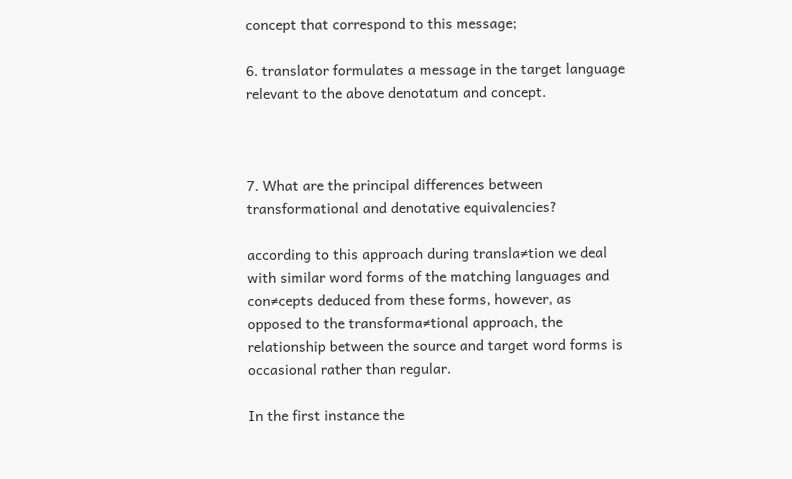concept that correspond to this message;

6. translator formulates a message in the target language relevant to the above denotatum and concept.



7. What are the principal differences between transformational and denotative equivalencies?

according to this approach during transla≠tion we deal with similar word forms of the matching languages and con≠cepts deduced from these forms, however, as opposed to the transforma≠tional approach, the relationship between the source and target word forms is occasional rather than regular.

In the first instance the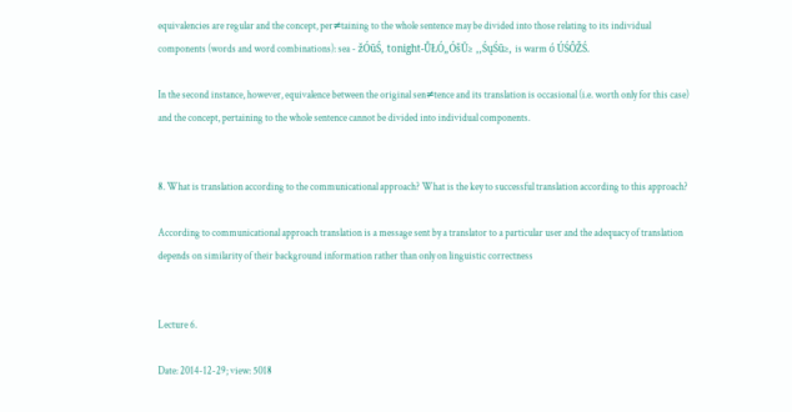equivalencies are regular and the concept, per≠taining to the whole sentence may be divided into those relating to its individual components (words and word combinations): sea - žÓūŚ, tonight-ŮŁÓ„ÓšŪ≥ ‚‚ŚųŚū≥, is warm ó ÚŚÔŽŚ.

In the second instance, however, equivalence between the original sen≠tence and its translation is occasional (i.e. worth only for this case) and the concept, pertaining to the whole sentence cannot be divided into individual components.


8. What is translation according to the communicational approach? What is the key to successful translation according to this approach?

According to communicational approach translation is a message sent by a translator to a particular user and the adequacy of translation depends on similarity of their background information rather than only on linguistic correctness


Lecture 6.

Date: 2014-12-29; view: 5018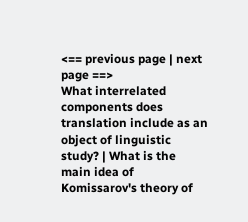<== previous page | next page ==>
What interrelated components does translation include as an object of linguistic study? | What is the main idea of Komissarov's theory of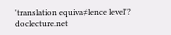'translation equiva≠lence level'?
doclecture.net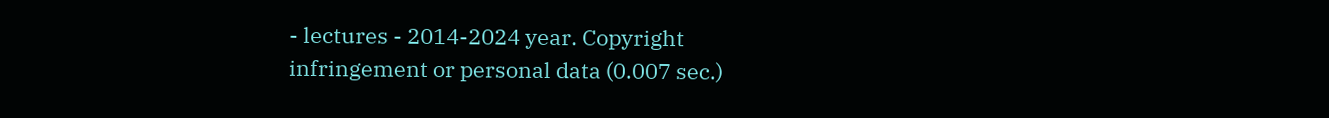- lectures - 2014-2024 year. Copyright infringement or personal data (0.007 sec.)